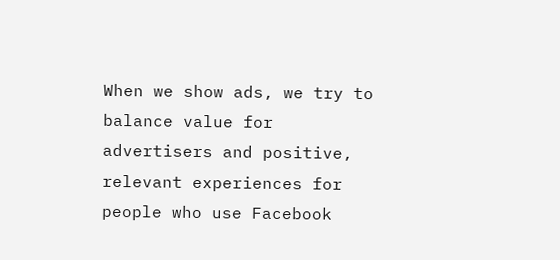When we show ads, we try to balance value for advertisers and positive, relevant experiences for people who use Facebook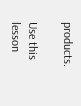products.

Use this lesson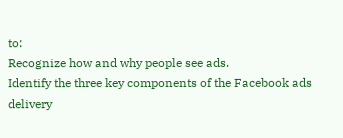to:
Recognize how and why people see ads.
Identify the three key components of the Facebook ads delivery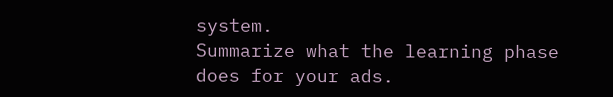system.
Summarize what the learning phase does for your ads.